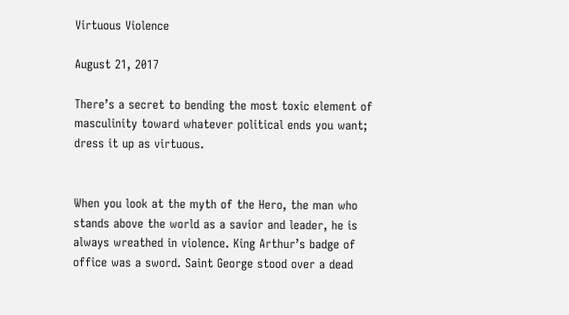Virtuous Violence

August 21, 2017

There’s a secret to bending the most toxic element of masculinity toward whatever political ends you want; dress it up as virtuous.


When you look at the myth of the Hero, the man who stands above the world as a savior and leader, he is always wreathed in violence. King Arthur’s badge of office was a sword. Saint George stood over a dead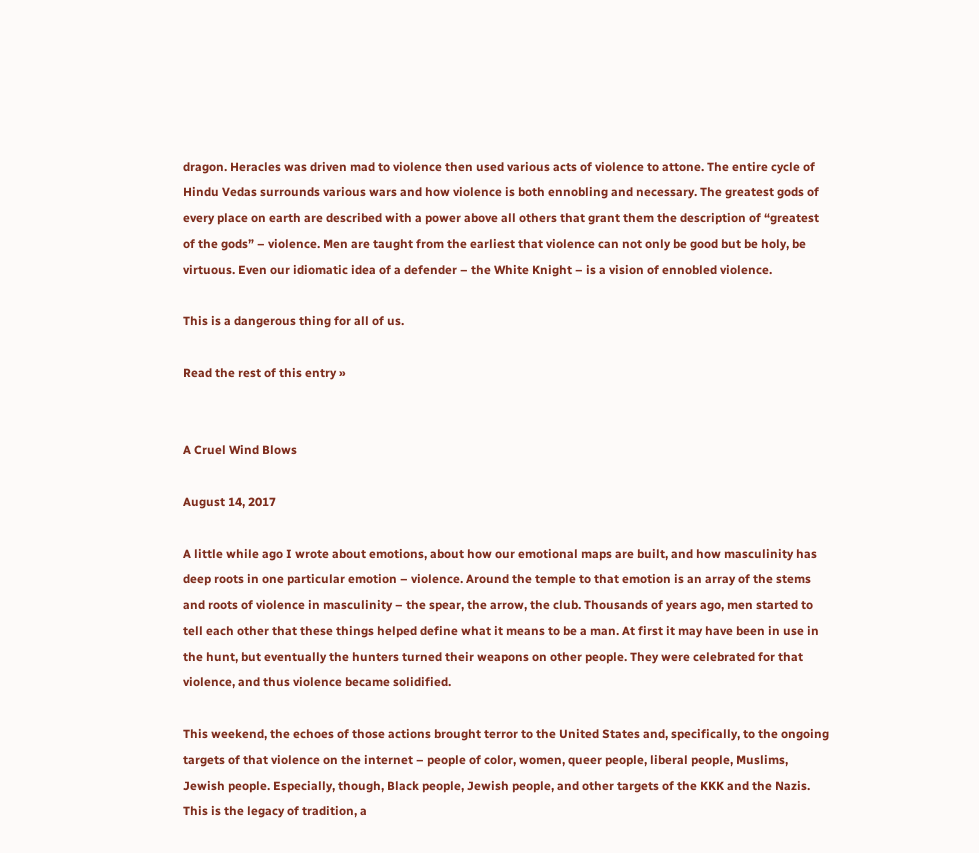dragon. Heracles was driven mad to violence then used various acts of violence to attone. The entire cycle of Hindu Vedas surrounds various wars and how violence is both ennobling and necessary. The greatest gods of every place on earth are described with a power above all others that grant them the description of “greatest of the gods” – violence. Men are taught from the earliest that violence can not only be good but be holy, be virtuous. Even our idiomatic idea of a defender – the White Knight – is a vision of ennobled violence.

This is a dangerous thing for all of us.

Read the rest of this entry »


A Cruel Wind Blows

August 14, 2017

A little while ago I wrote about emotions, about how our emotional maps are built, and how masculinity has deep roots in one particular emotion – violence. Around the temple to that emotion is an array of the stems and roots of violence in masculinity – the spear, the arrow, the club. Thousands of years ago, men started to tell each other that these things helped define what it means to be a man. At first it may have been in use in the hunt, but eventually the hunters turned their weapons on other people. They were celebrated for that violence, and thus violence became solidified.

This weekend, the echoes of those actions brought terror to the United States and, specifically, to the ongoing targets of that violence on the internet – people of color, women, queer people, liberal people, Muslims, Jewish people. Especially, though, Black people, Jewish people, and other targets of the KKK and the Nazis. This is the legacy of tradition, a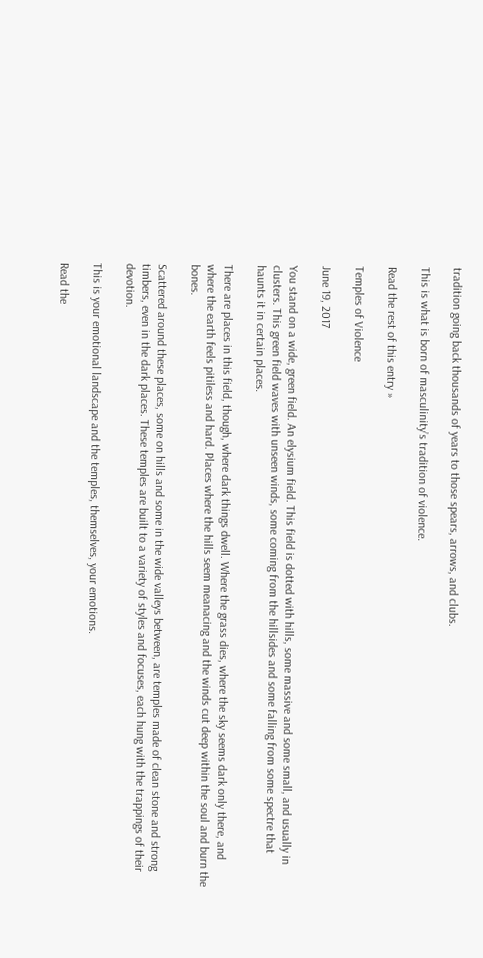tradition going back thousands of years to those spears, arrows, and clubs.

This is what is born of masculinity’s tradition of violence.

Read the rest of this entry »

Temples of Violence

June 19, 2017

You stand on a wide, green field. An elysium field. This field is dotted with hills, some massive and some small, and usually in clusters. This green field waves with unseen winds, some coming from the hillsides and some falling from some spectre that haunts it in certain places.

There are places in this field, though, where dark things dwell. Where the grass dies, where the sky seems dark only there, and where the earth feels pitiless and hard. Places where the hills seem meanacing and the winds cut deep within the soul and burn the bones.

Scattered around these places, some on hills and some in the wide valleys between, are temples made of clean stone and strong timbers, even in the dark places. These temples are built to a variety of styles and focuses, each hung with the trappings of their devotion.

This is your emotional landscape and the temples, themselves, your emotions.

Read the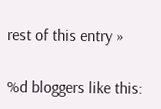rest of this entry »

%d bloggers like this: